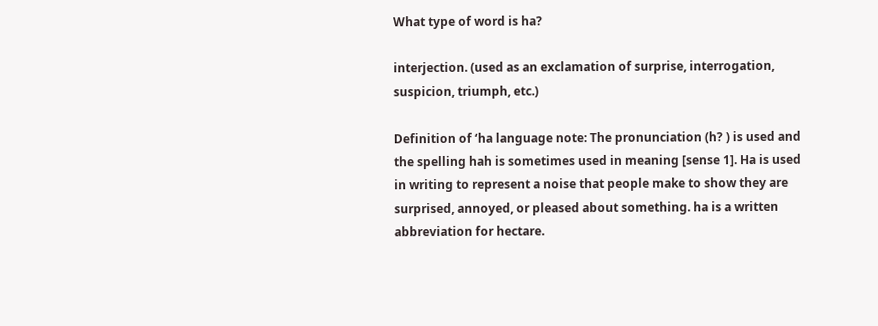What type of word is ha?

interjection. (used as an exclamation of surprise, interrogation, suspicion, triumph, etc.)

Definition of ‘ha language note: The pronunciation (h? ) is used and the spelling hah is sometimes used in meaning [sense 1]. Ha is used in writing to represent a noise that people make to show they are surprised, annoyed, or pleased about something. ha is a written abbreviation for hectare.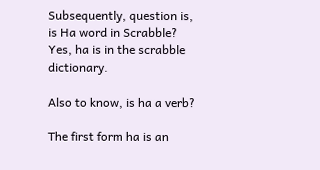Subsequently, question is, is Ha word in Scrabble? Yes, ha is in the scrabble dictionary.

Also to know, is ha a verb?

The first form ha is an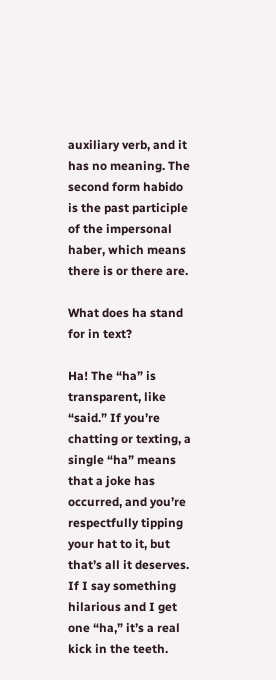auxiliary verb, and it has no meaning. The second form habido is the past participle of the impersonal haber, which means there is or there are.

What does ha stand for in text?

Ha! The “ha” is transparent, like “said.” If you’re chatting or texting, a single “ha” means that a joke has occurred, and you’re respectfully tipping your hat to it, but that’s all it deserves. If I say something hilarious and I get one “ha,” it’s a real kick in the teeth.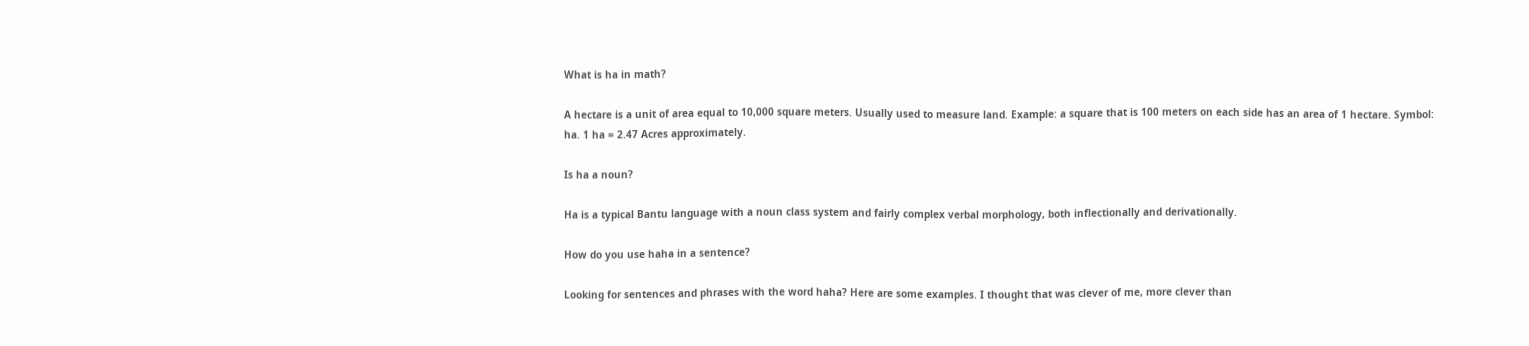What is ha in math?

A hectare is a unit of area equal to 10,000 square meters. Usually used to measure land. Example: a square that is 100 meters on each side has an area of 1 hectare. Symbol: ha. 1 ha = 2.47 Acres approximately.

Is ha a noun?

Ha is a typical Bantu language with a noun class system and fairly complex verbal morphology, both inflectionally and derivationally.

How do you use haha in a sentence?

Looking for sentences and phrases with the word haha? Here are some examples. I thought that was clever of me, more clever than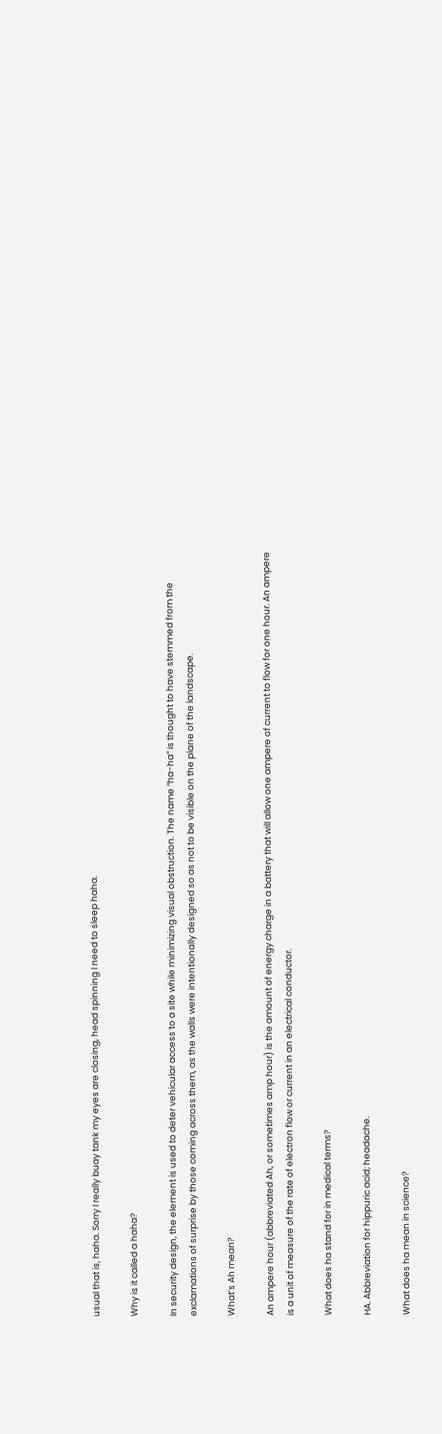usual that is, haha. Sorry I really buay tank my eyes are closing, head spinning I need to sleep haha.

Why is it called a haha?

In security design, the element is used to deter vehicular access to a site while minimizing visual obstruction. The name “ha-ha” is thought to have stemmed from the exclamations of surprise by those coming across them, as the walls were intentionally designed so as not to be visible on the plane of the landscape.

What’s Ah mean?

An ampere hour (abbreviated Ah, or sometimes amp hour) is the amount of energy charge in a battery that will allow one ampere of current to flow for one hour. An ampere is a unit of measure of the rate of electron flow or current in an electrical conductor.

What does ha stand for in medical terms?

HA. Abbreviation for hippuric acid; headache.

What does ha mean in science?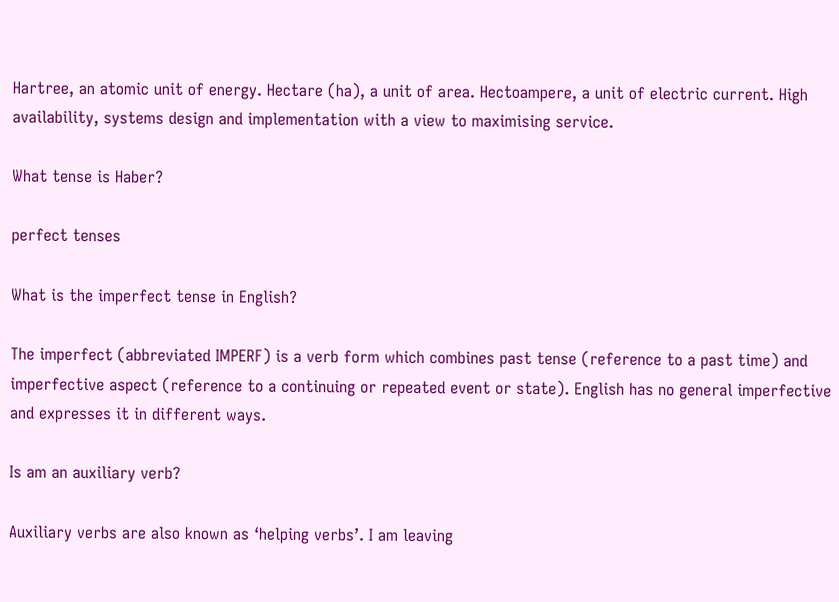Hartree, an atomic unit of energy. Hectare (ha), a unit of area. Hectoampere, a unit of electric current. High availability, systems design and implementation with a view to maximising service.

What tense is Haber?

perfect tenses

What is the imperfect tense in English?

The imperfect (abbreviated IMPERF) is a verb form which combines past tense (reference to a past time) and imperfective aspect (reference to a continuing or repeated event or state). English has no general imperfective and expresses it in different ways.

Is am an auxiliary verb?

Auxiliary verbs are also known as ‘helping verbs’. I am leaving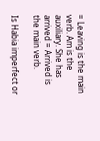= Leaving is the main verb. Am is the auxiliary. She has arrived = Arrived is the main verb.

Is Habia imperfect or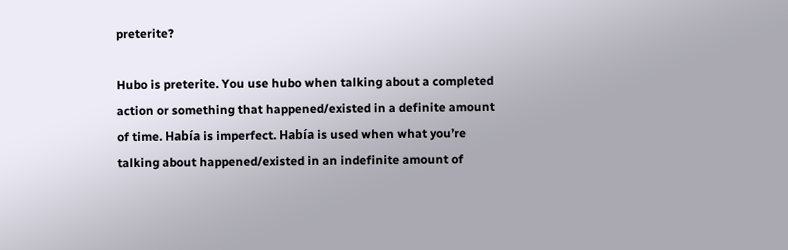preterite?

Hubo is preterite. You use hubo when talking about a completed action or something that happened/existed in a definite amount of time. Había is imperfect. Había is used when what you’re talking about happened/existed in an indefinite amount of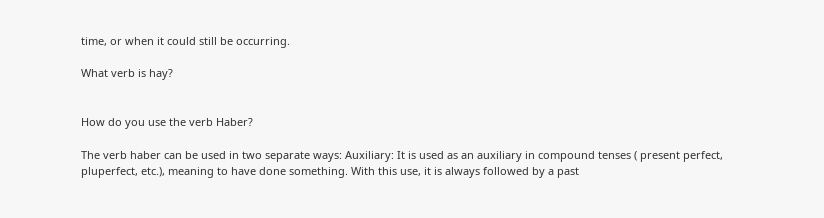time, or when it could still be occurring.

What verb is hay?


How do you use the verb Haber?

The verb haber can be used in two separate ways: Auxiliary: It is used as an auxiliary in compound tenses ( present perfect, pluperfect, etc.), meaning to have done something. With this use, it is always followed by a past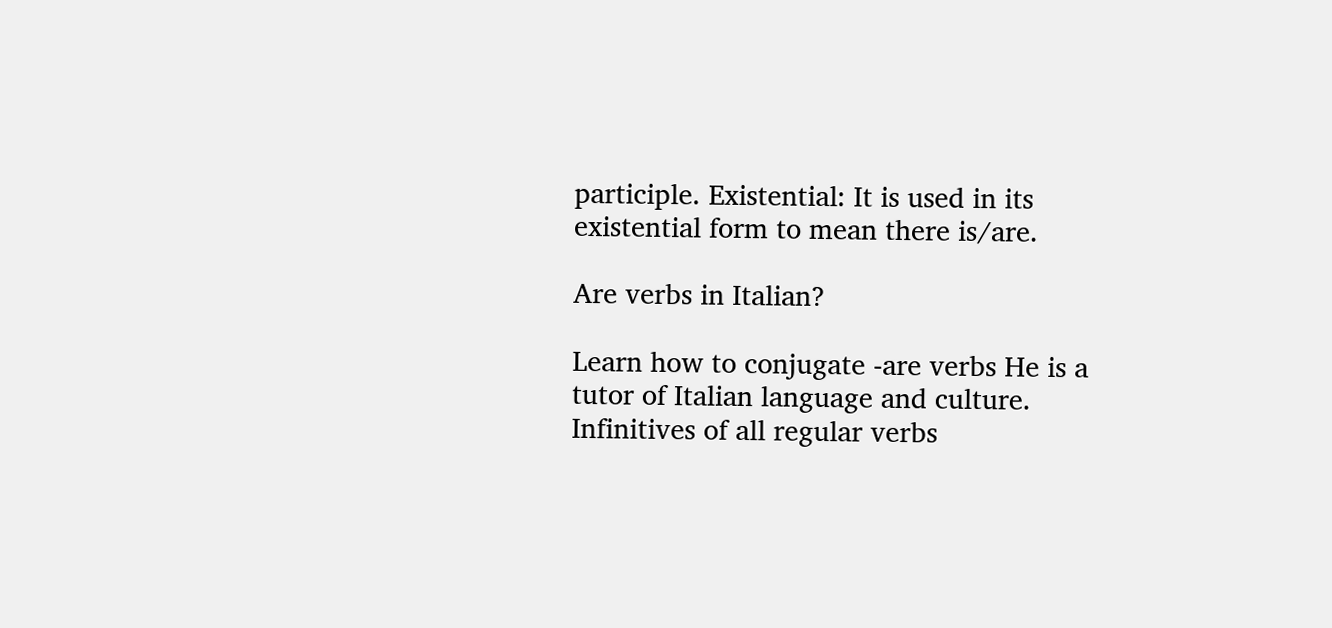participle. Existential: It is used in its existential form to mean there is/are.

Are verbs in Italian?

Learn how to conjugate -are verbs He is a tutor of Italian language and culture. Infinitives of all regular verbs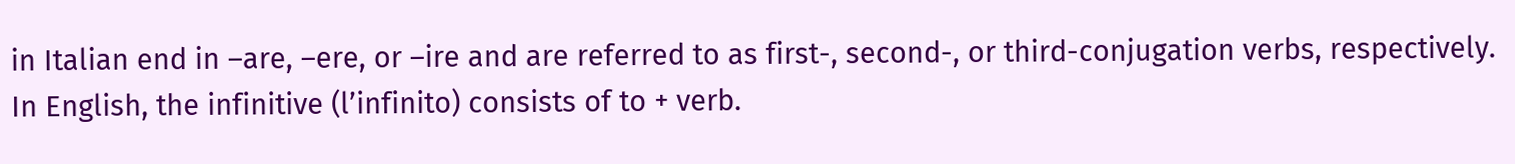in Italian end in –are, –ere, or –ire and are referred to as first-, second-, or third-conjugation verbs, respectively. In English, the infinitive (l’infinito) consists of to + verb.